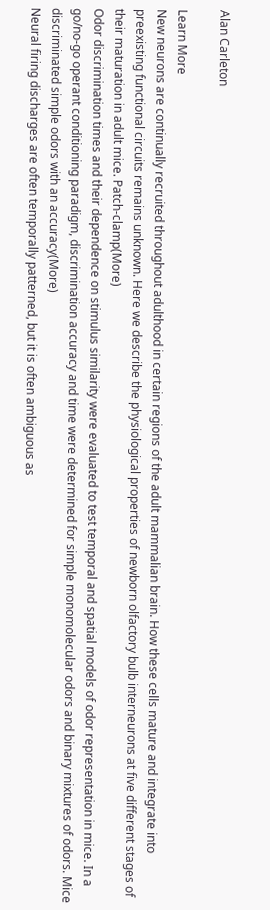Alan Carleton

Learn More
New neurons are continually recruited throughout adulthood in certain regions of the adult mammalian brain. How these cells mature and integrate into preexisting functional circuits remains unknown. Here we describe the physiological properties of newborn olfactory bulb interneurons at five different stages of their maturation in adult mice. Patch-clamp(More)
Odor discrimination times and their dependence on stimulus similarity were evaluated to test temporal and spatial models of odor representation in mice. In a go/no-go operant conditioning paradigm, discrimination accuracy and time were determined for simple monomolecular odors and binary mixtures of odors. Mice discriminated simple odors with an accuracy(More)
Neural firing discharges are often temporally patterned, but it is often ambiguous as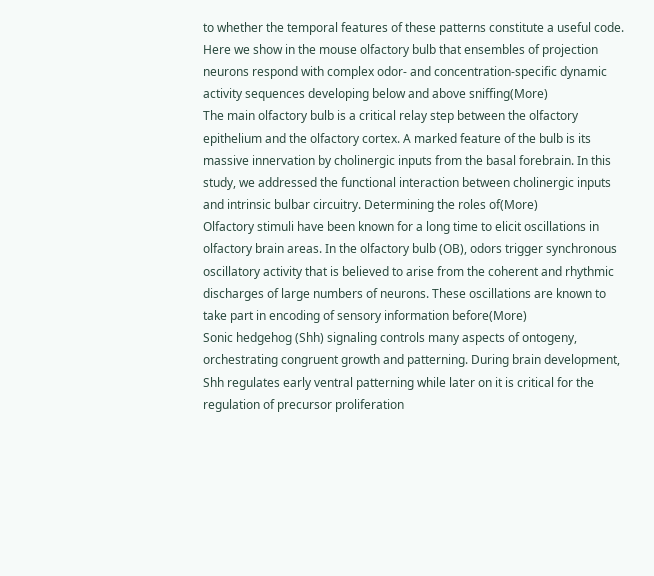to whether the temporal features of these patterns constitute a useful code. Here we show in the mouse olfactory bulb that ensembles of projection neurons respond with complex odor- and concentration-specific dynamic activity sequences developing below and above sniffing(More)
The main olfactory bulb is a critical relay step between the olfactory epithelium and the olfactory cortex. A marked feature of the bulb is its massive innervation by cholinergic inputs from the basal forebrain. In this study, we addressed the functional interaction between cholinergic inputs and intrinsic bulbar circuitry. Determining the roles of(More)
Olfactory stimuli have been known for a long time to elicit oscillations in olfactory brain areas. In the olfactory bulb (OB), odors trigger synchronous oscillatory activity that is believed to arise from the coherent and rhythmic discharges of large numbers of neurons. These oscillations are known to take part in encoding of sensory information before(More)
Sonic hedgehog (Shh) signaling controls many aspects of ontogeny, orchestrating congruent growth and patterning. During brain development, Shh regulates early ventral patterning while later on it is critical for the regulation of precursor proliferation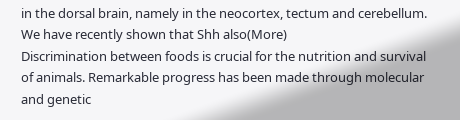in the dorsal brain, namely in the neocortex, tectum and cerebellum. We have recently shown that Shh also(More)
Discrimination between foods is crucial for the nutrition and survival of animals. Remarkable progress has been made through molecular and genetic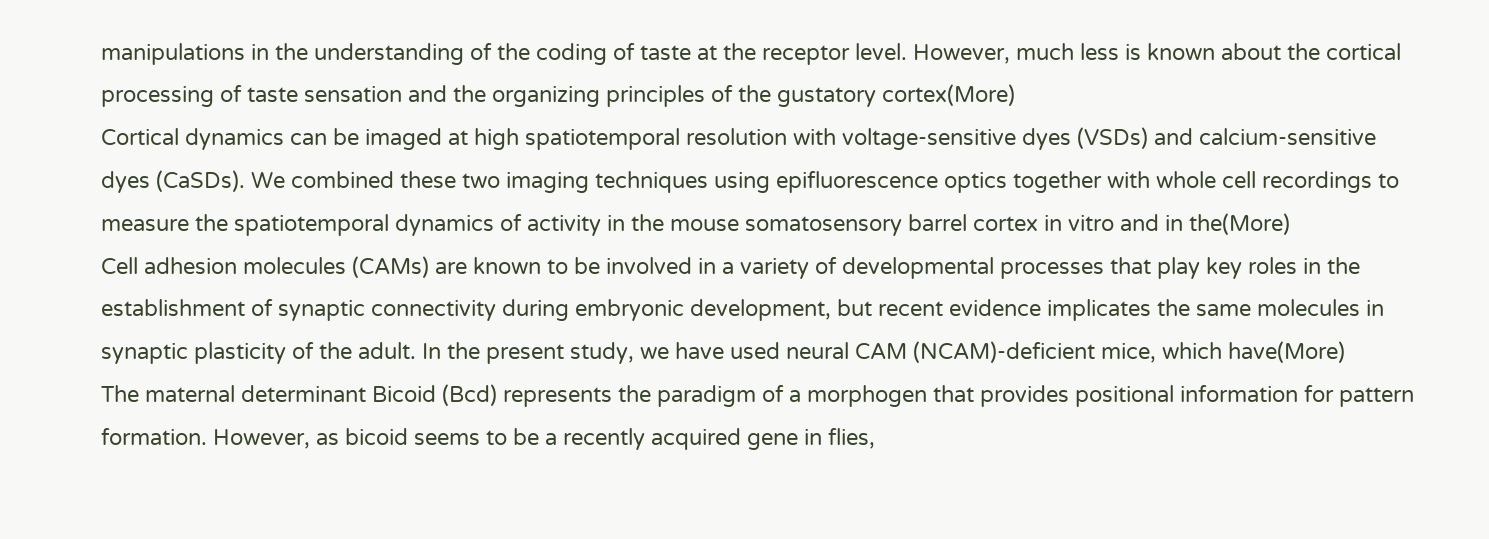manipulations in the understanding of the coding of taste at the receptor level. However, much less is known about the cortical processing of taste sensation and the organizing principles of the gustatory cortex(More)
Cortical dynamics can be imaged at high spatiotemporal resolution with voltage-sensitive dyes (VSDs) and calcium-sensitive dyes (CaSDs). We combined these two imaging techniques using epifluorescence optics together with whole cell recordings to measure the spatiotemporal dynamics of activity in the mouse somatosensory barrel cortex in vitro and in the(More)
Cell adhesion molecules (CAMs) are known to be involved in a variety of developmental processes that play key roles in the establishment of synaptic connectivity during embryonic development, but recent evidence implicates the same molecules in synaptic plasticity of the adult. In the present study, we have used neural CAM (NCAM)-deficient mice, which have(More)
The maternal determinant Bicoid (Bcd) represents the paradigm of a morphogen that provides positional information for pattern formation. However, as bicoid seems to be a recently acquired gene in flies,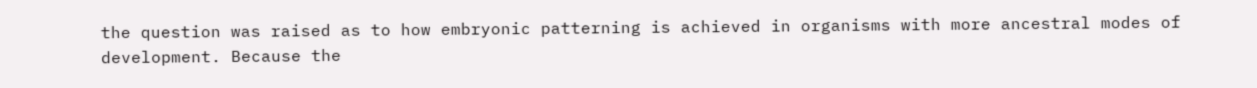the question was raised as to how embryonic patterning is achieved in organisms with more ancestral modes of development. Because the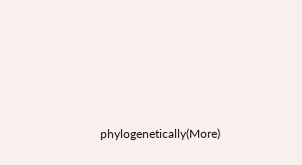phylogenetically(More)